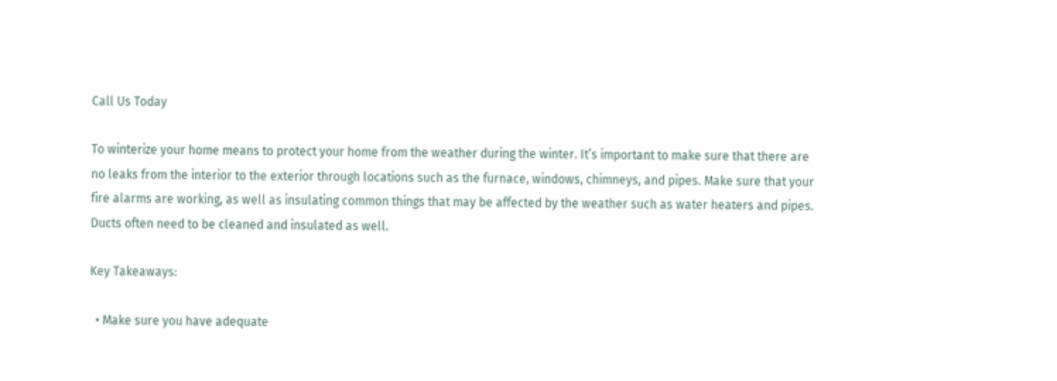Call Us Today

To winterize your home means to protect your home from the weather during the winter. It’s important to make sure that there are no leaks from the interior to the exterior through locations such as the furnace, windows, chimneys, and pipes. Make sure that your fire alarms are working, as well as insulating common things that may be affected by the weather such as water heaters and pipes. Ducts often need to be cleaned and insulated as well.

Key Takeaways:

  • Make sure you have adequate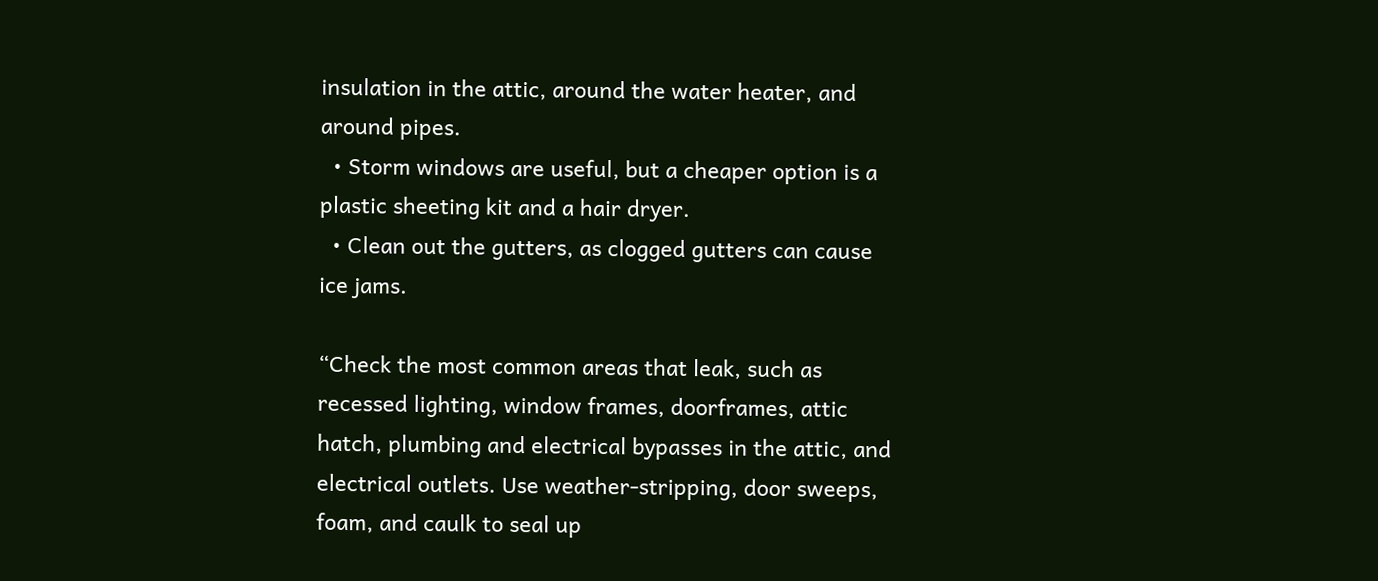insulation in the attic, around the water heater, and around pipes.
  • Storm windows are useful, but a cheaper option is a plastic sheeting kit and a hair dryer.
  • Clean out the gutters, as clogged gutters can cause ice jams.

“Check the most common areas that leak, such as recessed lighting, window frames, doorframes, attic hatch, plumbing and electrical bypasses in the attic, and electrical outlets. Use weather-stripping, door sweeps, foam, and caulk to seal up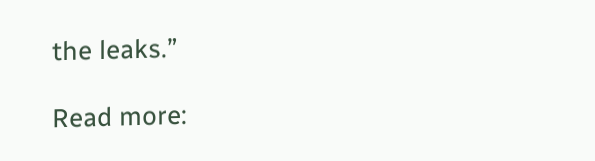the leaks.”

Read more: